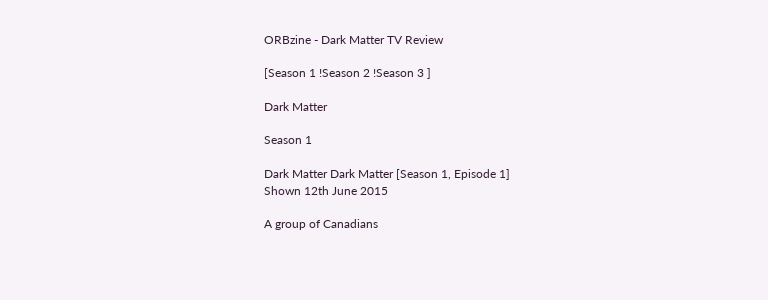ORBzine - Dark Matter TV Review

[Season 1 !Season 2 !Season 3 ]

Dark Matter

Season 1

Dark Matter Dark Matter [Season 1, Episode 1]
Shown 12th June 2015

A group of Canadians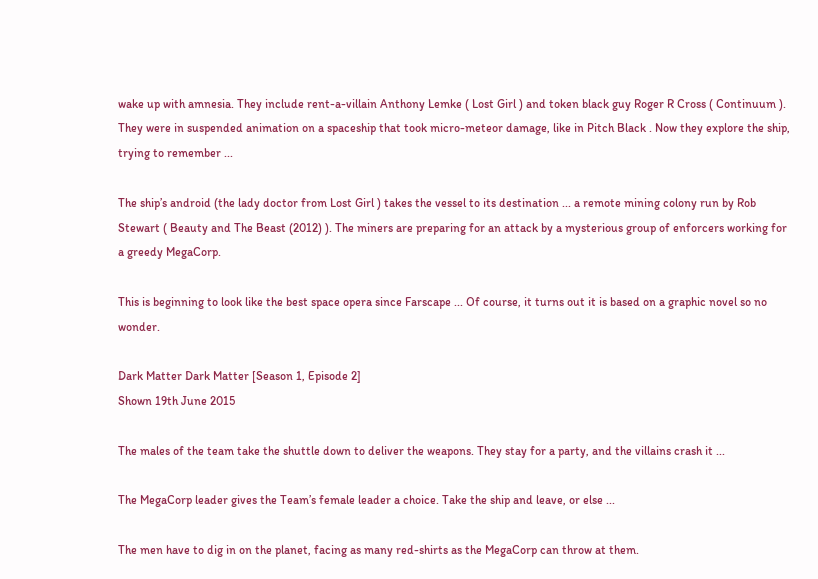wake up with amnesia. They include rent-a-villain Anthony Lemke ( Lost Girl ) and token black guy Roger R Cross ( Continuum ). They were in suspended animation on a spaceship that took micro-meteor damage, like in Pitch Black . Now they explore the ship, trying to remember ...

The ship’s android (the lady doctor from Lost Girl ) takes the vessel to its destination ... a remote mining colony run by Rob Stewart ( Beauty and The Beast (2012) ). The miners are preparing for an attack by a mysterious group of enforcers working for a greedy MegaCorp.

This is beginning to look like the best space opera since Farscape ... Of course, it turns out it is based on a graphic novel so no wonder.

Dark Matter Dark Matter [Season 1, Episode 2]
Shown 19th June 2015

The males of the team take the shuttle down to deliver the weapons. They stay for a party, and the villains crash it ...

The MegaCorp leader gives the Team’s female leader a choice. Take the ship and leave, or else ...

The men have to dig in on the planet, facing as many red-shirts as the MegaCorp can throw at them.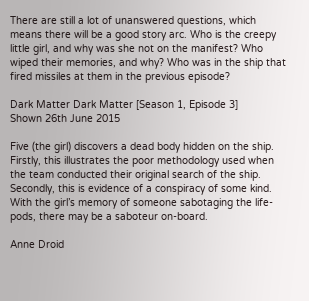There are still a lot of unanswered questions, which means there will be a good story arc. Who is the creepy little girl, and why was she not on the manifest? Who wiped their memories, and why? Who was in the ship that fired missiles at them in the previous episode?

Dark Matter Dark Matter [Season 1, Episode 3]
Shown 26th June 2015

Five (the girl) discovers a dead body hidden on the ship. Firstly, this illustrates the poor methodology used when the team conducted their original search of the ship. Secondly, this is evidence of a conspiracy of some kind. With the girl’s memory of someone sabotaging the life-pods, there may be a saboteur on-board.

Anne Droid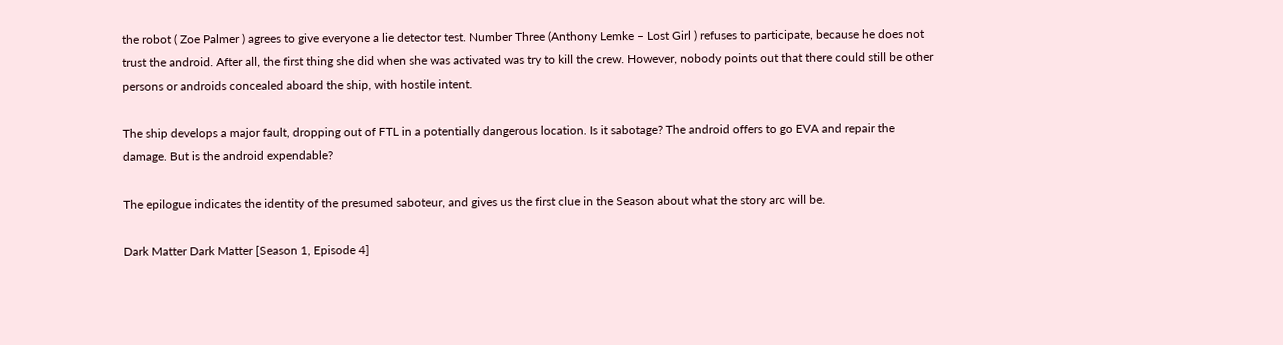the robot ( Zoe Palmer ) agrees to give everyone a lie detector test. Number Three (Anthony Lemke – Lost Girl ) refuses to participate, because he does not trust the android. After all, the first thing she did when she was activated was try to kill the crew. However, nobody points out that there could still be other persons or androids concealed aboard the ship, with hostile intent.

The ship develops a major fault, dropping out of FTL in a potentially dangerous location. Is it sabotage? The android offers to go EVA and repair the damage. But is the android expendable?

The epilogue indicates the identity of the presumed saboteur, and gives us the first clue in the Season about what the story arc will be.

Dark Matter Dark Matter [Season 1, Episode 4]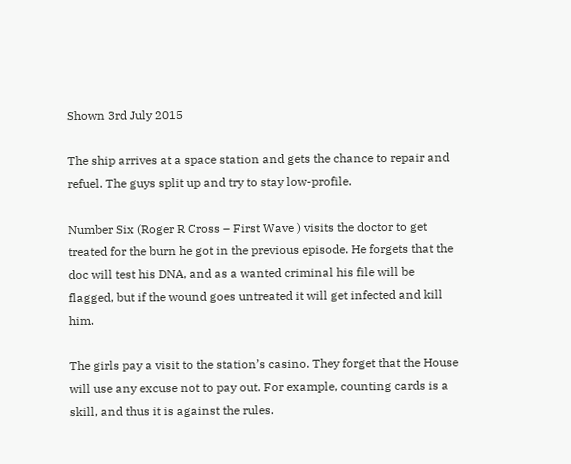Shown 3rd July 2015

The ship arrives at a space station and gets the chance to repair and refuel. The guys split up and try to stay low-profile.

Number Six (Roger R Cross – First Wave ) visits the doctor to get treated for the burn he got in the previous episode. He forgets that the doc will test his DNA, and as a wanted criminal his file will be flagged, but if the wound goes untreated it will get infected and kill him.

The girls pay a visit to the station’s casino. They forget that the House will use any excuse not to pay out. For example, counting cards is a skill, and thus it is against the rules.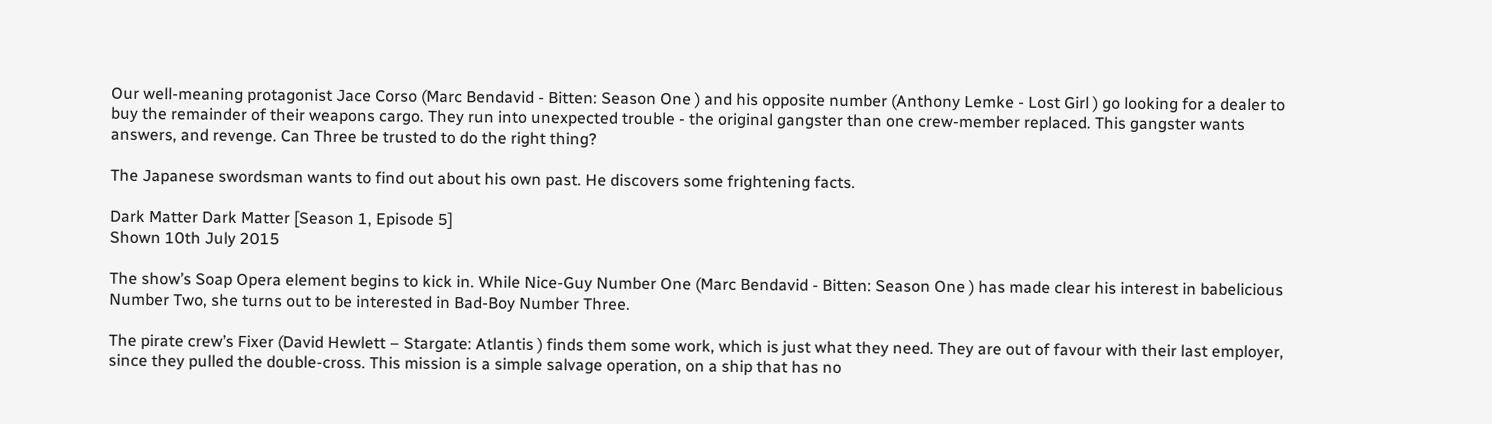Our well-meaning protagonist Jace Corso (Marc Bendavid - Bitten: Season One ) and his opposite number (Anthony Lemke - Lost Girl ) go looking for a dealer to buy the remainder of their weapons cargo. They run into unexpected trouble - the original gangster than one crew-member replaced. This gangster wants answers, and revenge. Can Three be trusted to do the right thing?

The Japanese swordsman wants to find out about his own past. He discovers some frightening facts.

Dark Matter Dark Matter [Season 1, Episode 5]
Shown 10th July 2015

The show’s Soap Opera element begins to kick in. While Nice-Guy Number One (Marc Bendavid - Bitten: Season One ) has made clear his interest in babelicious Number Two, she turns out to be interested in Bad-Boy Number Three.

The pirate crew’s Fixer (David Hewlett – Stargate: Atlantis ) finds them some work, which is just what they need. They are out of favour with their last employer, since they pulled the double-cross. This mission is a simple salvage operation, on a ship that has no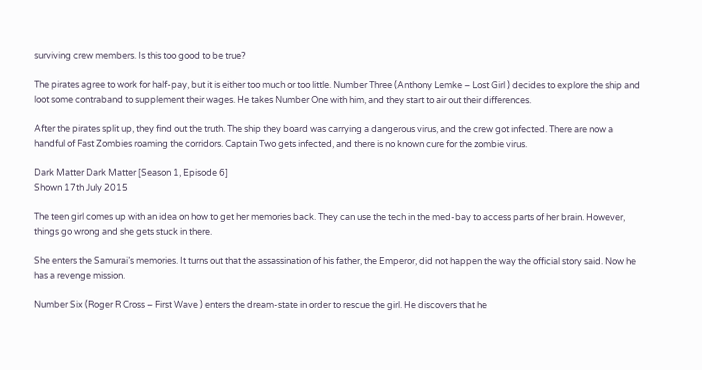surviving crew members. Is this too good to be true?

The pirates agree to work for half-pay, but it is either too much or too little. Number Three (Anthony Lemke – Lost Girl ) decides to explore the ship and loot some contraband to supplement their wages. He takes Number One with him, and they start to air out their differences.

After the pirates split up, they find out the truth. The ship they board was carrying a dangerous virus, and the crew got infected. There are now a handful of Fast Zombies roaming the corridors. Captain Two gets infected, and there is no known cure for the zombie virus.

Dark Matter Dark Matter [Season 1, Episode 6]
Shown 17th July 2015

The teen girl comes up with an idea on how to get her memories back. They can use the tech in the med-bay to access parts of her brain. However, things go wrong and she gets stuck in there.

She enters the Samurai’s memories. It turns out that the assassination of his father, the Emperor, did not happen the way the official story said. Now he has a revenge mission.

Number Six (Roger R Cross – First Wave ) enters the dream-state in order to rescue the girl. He discovers that he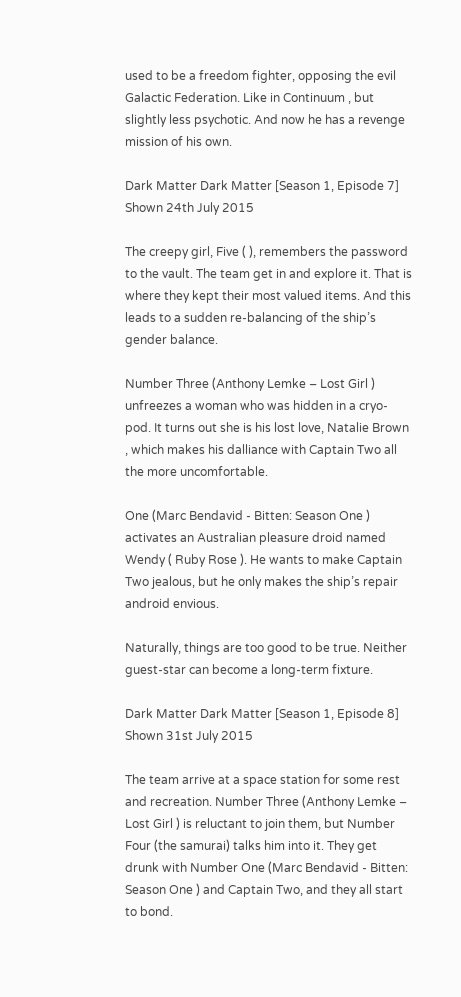used to be a freedom fighter, opposing the evil Galactic Federation. Like in Continuum , but slightly less psychotic. And now he has a revenge mission of his own.

Dark Matter Dark Matter [Season 1, Episode 7]
Shown 24th July 2015

The creepy girl, Five ( ), remembers the password to the vault. The team get in and explore it. That is where they kept their most valued items. And this leads to a sudden re-balancing of the ship’s gender balance.

Number Three (Anthony Lemke – Lost Girl ) unfreezes a woman who was hidden in a cryo-pod. It turns out she is his lost love, Natalie Brown , which makes his dalliance with Captain Two all the more uncomfortable.

One (Marc Bendavid - Bitten: Season One ) activates an Australian pleasure droid named Wendy ( Ruby Rose ). He wants to make Captain Two jealous, but he only makes the ship’s repair android envious.

Naturally, things are too good to be true. Neither guest-star can become a long-term fixture.

Dark Matter Dark Matter [Season 1, Episode 8]
Shown 31st July 2015

The team arrive at a space station for some rest and recreation. Number Three (Anthony Lemke – Lost Girl ) is reluctant to join them, but Number Four (the samurai) talks him into it. They get drunk with Number One (Marc Bendavid - Bitten: Season One ) and Captain Two, and they all start to bond.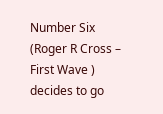Number Six (Roger R Cross – First Wave ) decides to go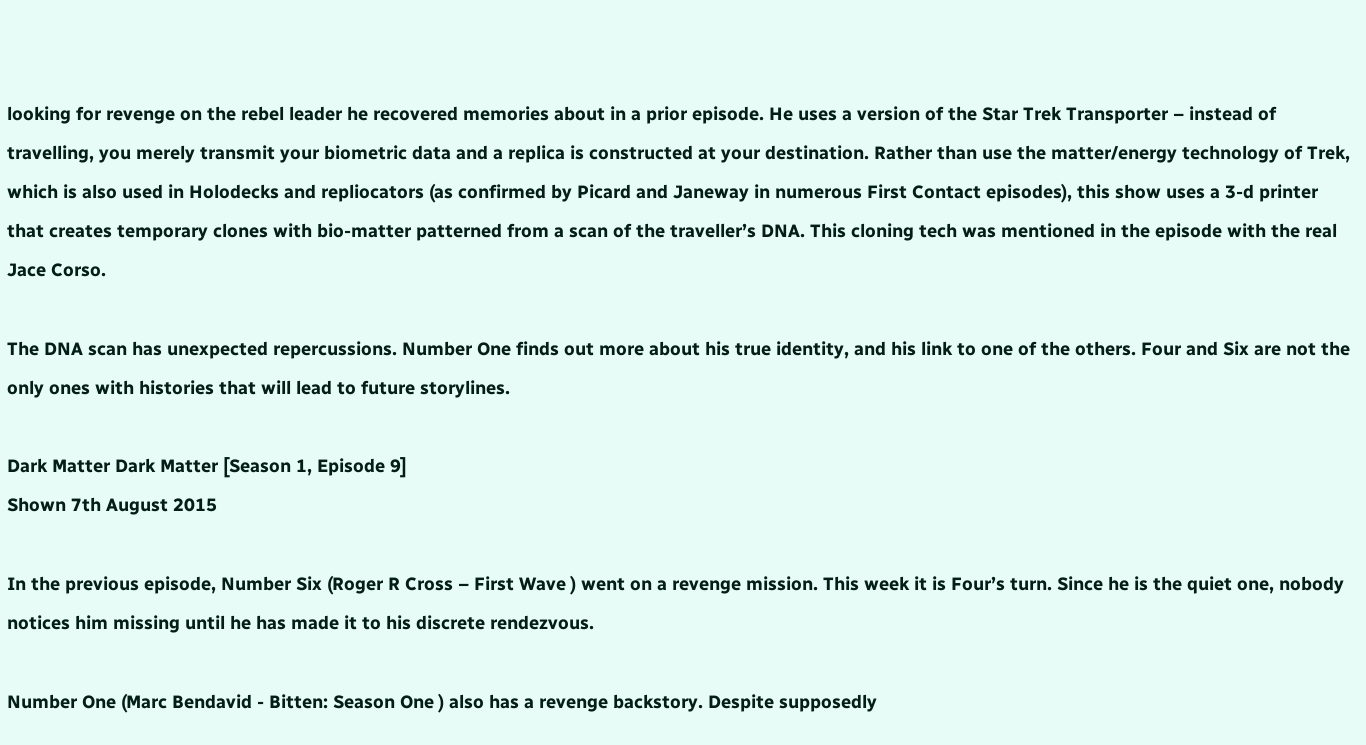looking for revenge on the rebel leader he recovered memories about in a prior episode. He uses a version of the Star Trek Transporter – instead of travelling, you merely transmit your biometric data and a replica is constructed at your destination. Rather than use the matter/energy technology of Trek, which is also used in Holodecks and repliocators (as confirmed by Picard and Janeway in numerous First Contact episodes), this show uses a 3-d printer that creates temporary clones with bio-matter patterned from a scan of the traveller’s DNA. This cloning tech was mentioned in the episode with the real Jace Corso.

The DNA scan has unexpected repercussions. Number One finds out more about his true identity, and his link to one of the others. Four and Six are not the only ones with histories that will lead to future storylines.

Dark Matter Dark Matter [Season 1, Episode 9]
Shown 7th August 2015

In the previous episode, Number Six (Roger R Cross – First Wave ) went on a revenge mission. This week it is Four’s turn. Since he is the quiet one, nobody notices him missing until he has made it to his discrete rendezvous.

Number One (Marc Bendavid - Bitten: Season One ) also has a revenge backstory. Despite supposedly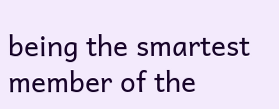being the smartest member of the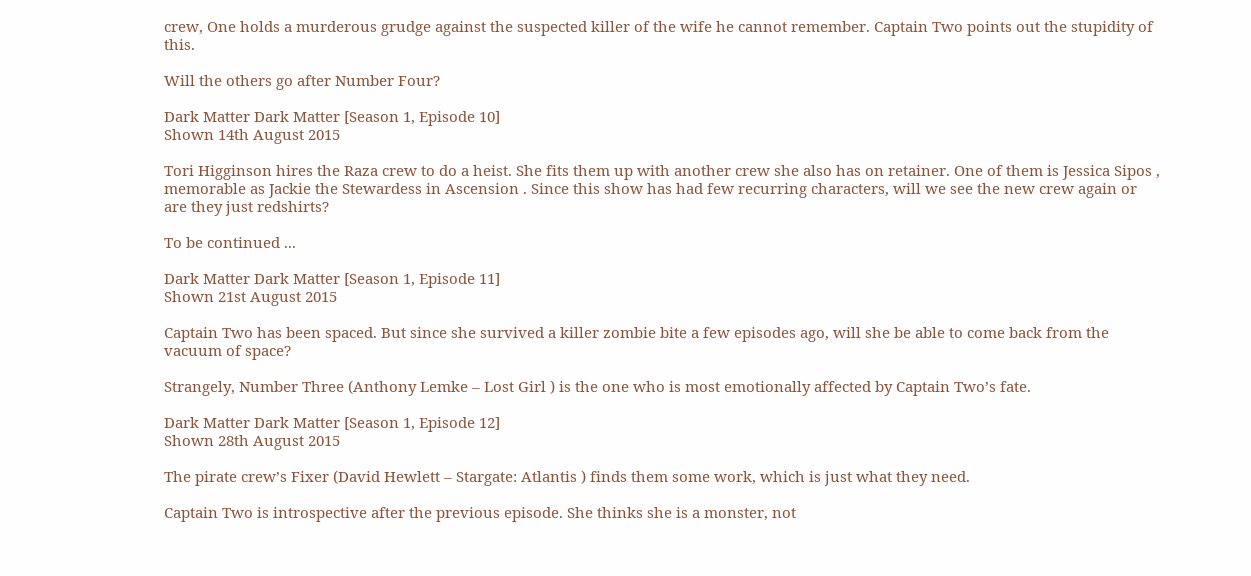crew, One holds a murderous grudge against the suspected killer of the wife he cannot remember. Captain Two points out the stupidity of this.

Will the others go after Number Four?

Dark Matter Dark Matter [Season 1, Episode 10]
Shown 14th August 2015

Tori Higginson hires the Raza crew to do a heist. She fits them up with another crew she also has on retainer. One of them is Jessica Sipos , memorable as Jackie the Stewardess in Ascension . Since this show has had few recurring characters, will we see the new crew again or are they just redshirts?

To be continued ...

Dark Matter Dark Matter [Season 1, Episode 11]
Shown 21st August 2015

Captain Two has been spaced. But since she survived a killer zombie bite a few episodes ago, will she be able to come back from the vacuum of space?

Strangely, Number Three (Anthony Lemke – Lost Girl ) is the one who is most emotionally affected by Captain Two’s fate.

Dark Matter Dark Matter [Season 1, Episode 12]
Shown 28th August 2015

The pirate crew’s Fixer (David Hewlett – Stargate: Atlantis ) finds them some work, which is just what they need.

Captain Two is introspective after the previous episode. She thinks she is a monster, not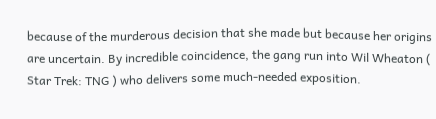because of the murderous decision that she made but because her origins are uncertain. By incredible coincidence, the gang run into Wil Wheaton ( Star Trek: TNG ) who delivers some much-needed exposition.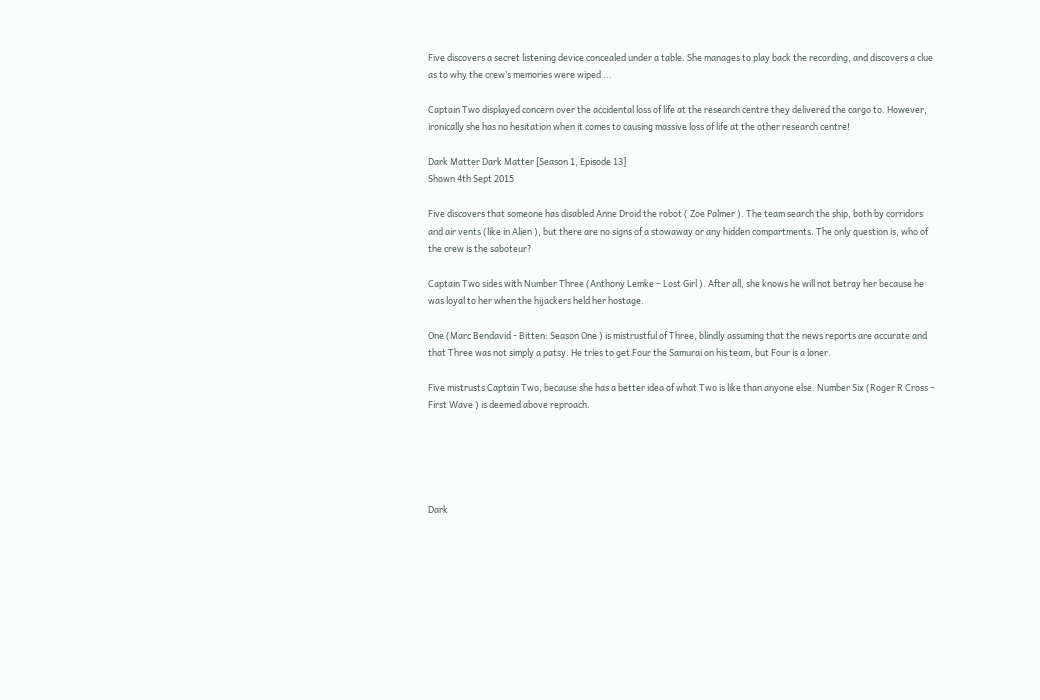Five discovers a secret listening device concealed under a table. She manages to play back the recording, and discovers a clue as to why the crew’s memories were wiped ...

Captain Two displayed concern over the accidental loss of life at the research centre they delivered the cargo to. However, ironically she has no hesitation when it comes to causing massive loss of life at the other research centre!

Dark Matter Dark Matter [Season 1, Episode 13]
Shown 4th Sept 2015

Five discovers that someone has disabled Anne Droid the robot ( Zoe Palmer ). The team search the ship, both by corridors and air vents (like in Alien ), but there are no signs of a stowaway or any hidden compartments. The only question is, who of the crew is the saboteur?

Captain Two sides with Number Three (Anthony Lemke – Lost Girl ). After all, she knows he will not betray her because he was loyal to her when the hijackers held her hostage.

One (Marc Bendavid - Bitten: Season One ) is mistrustful of Three, blindly assuming that the news reports are accurate and that Three was not simply a patsy. He tries to get Four the Samurai on his team, but Four is a loner.

Five mistrusts Captain Two, because she has a better idea of what Two is like than anyone else. Number Six (Roger R Cross – First Wave ) is deemed above reproach.





Dark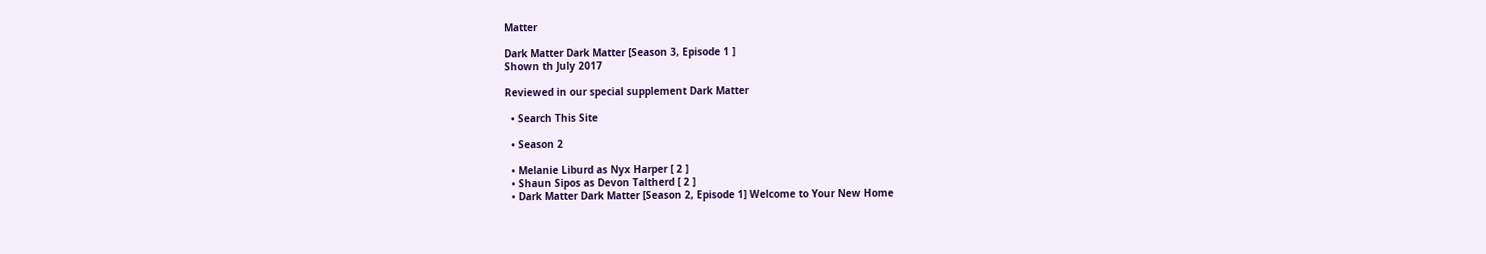Matter

Dark Matter Dark Matter [Season 3, Episode 1 ]
Shown th July 2017

Reviewed in our special supplement Dark Matter

  • Search This Site

  • Season 2

  • Melanie Liburd as Nyx Harper [ 2 ]
  • Shaun Sipos as Devon Taltherd [ 2 ]
  • Dark Matter Dark Matter [Season 2, Episode 1] Welcome to Your New Home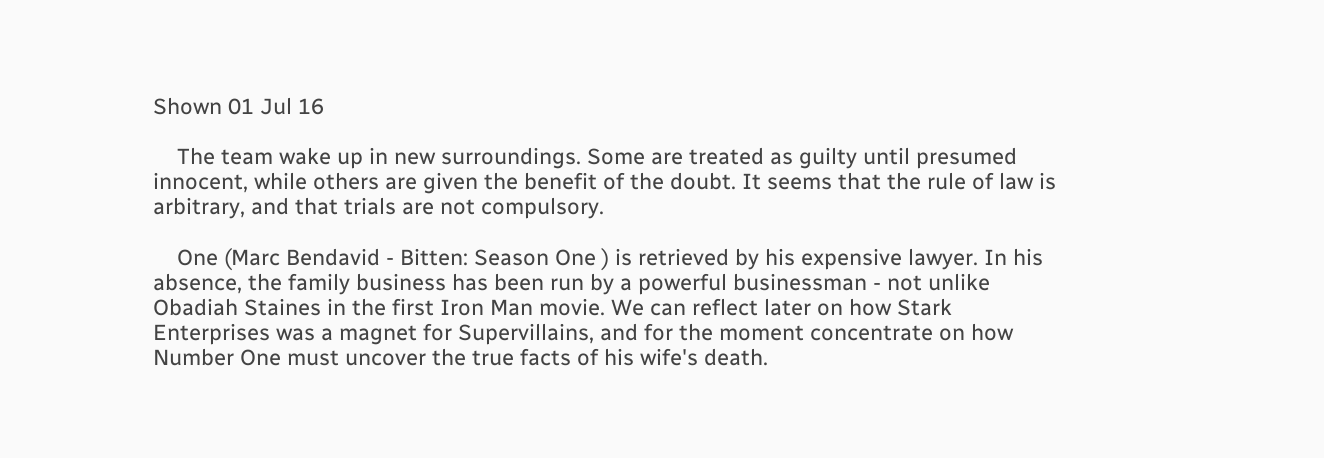Shown 01 Jul 16

    The team wake up in new surroundings. Some are treated as guilty until presumed innocent, while others are given the benefit of the doubt. It seems that the rule of law is arbitrary, and that trials are not compulsory.

    One (Marc Bendavid - Bitten: Season One ) is retrieved by his expensive lawyer. In his absence, the family business has been run by a powerful businessman - not unlike Obadiah Staines in the first Iron Man movie. We can reflect later on how Stark Enterprises was a magnet for Supervillains, and for the moment concentrate on how Number One must uncover the true facts of his wife's death.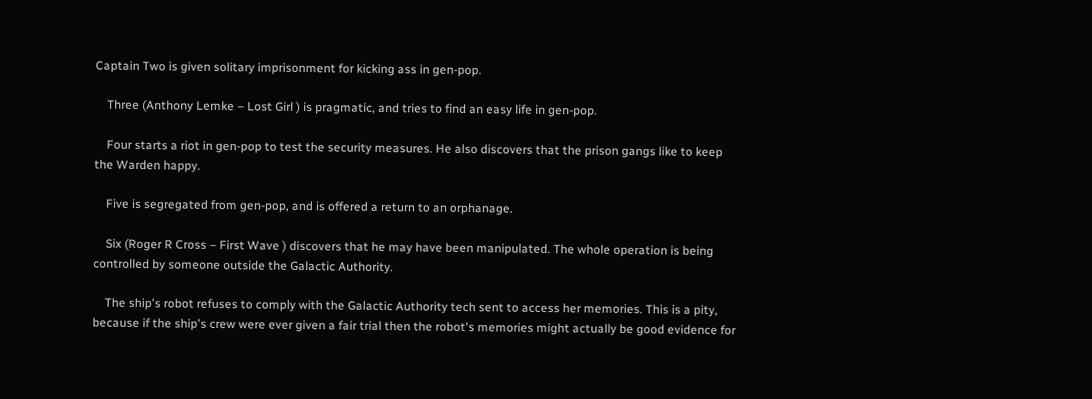Captain Two is given solitary imprisonment for kicking ass in gen-pop.

    Three (Anthony Lemke – Lost Girl ) is pragmatic, and tries to find an easy life in gen-pop.

    Four starts a riot in gen-pop to test the security measures. He also discovers that the prison gangs like to keep the Warden happy.

    Five is segregated from gen-pop, and is offered a return to an orphanage.

    Six (Roger R Cross – First Wave ) discovers that he may have been manipulated. The whole operation is being controlled by someone outside the Galactic Authority.

    The ship's robot refuses to comply with the Galactic Authority tech sent to access her memories. This is a pity, because if the ship's crew were ever given a fair trial then the robot's memories might actually be good evidence for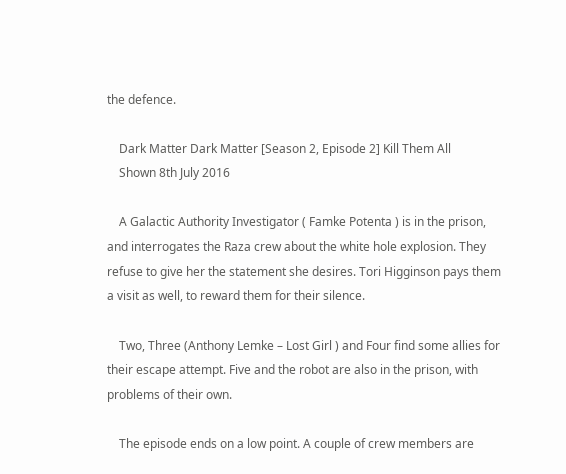the defence.

    Dark Matter Dark Matter [Season 2, Episode 2] Kill Them All
    Shown 8th July 2016

    A Galactic Authority Investigator ( Famke Potenta ) is in the prison, and interrogates the Raza crew about the white hole explosion. They refuse to give her the statement she desires. Tori Higginson pays them a visit as well, to reward them for their silence.

    Two, Three (Anthony Lemke – Lost Girl ) and Four find some allies for their escape attempt. Five and the robot are also in the prison, with problems of their own.

    The episode ends on a low point. A couple of crew members are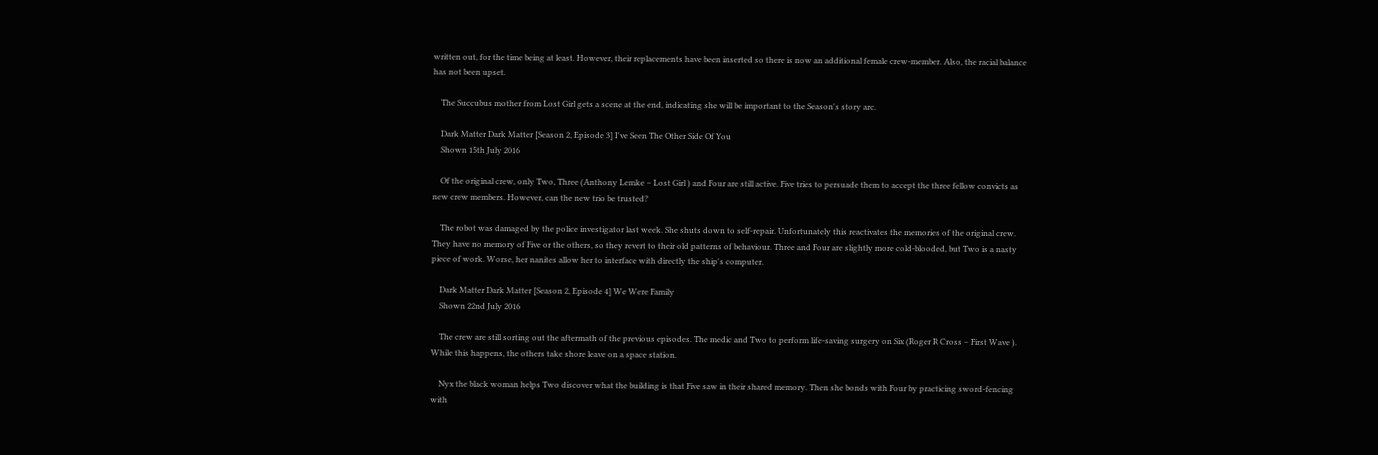written out, for the time being at least. However, their replacements have been inserted so there is now an additional female crew-member. Also, the racial balance has not been upset.

    The Succubus mother from Lost Girl gets a scene at the end, indicating she will be important to the Season's story arc.

    Dark Matter Dark Matter [Season 2, Episode 3] I've Seen The Other Side Of You
    Shown 15th July 2016

    Of the original crew, only Two, Three (Anthony Lemke – Lost Girl ) and Four are still active. Five tries to persuade them to accept the three fellow convicts as new crew members. However, can the new trio be trusted?

    The robot was damaged by the police investigator last week. She shuts down to self-repair. Unfortunately this reactivates the memories of the original crew. They have no memory of Five or the others, so they revert to their old patterns of behaviour. Three and Four are slightly more cold-blooded, but Two is a nasty piece of work. Worse, her nanites allow her to interface with directly the ship's computer.

    Dark Matter Dark Matter [Season 2, Episode 4] We Were Family
    Shown 22nd July 2016

    The crew are still sorting out the aftermath of the previous episodes. The medic and Two to perform life-saving surgery on Six (Roger R Cross – First Wave ). While this happens, the others take shore leave on a space station.

    Nyx the black woman helps Two discover what the building is that Five saw in their shared memory. Then she bonds with Four by practicing sword-fencing with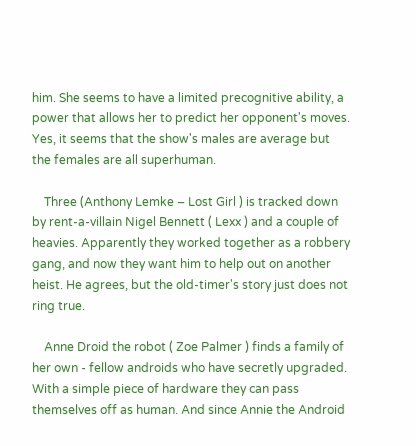him. She seems to have a limited precognitive ability, a power that allows her to predict her opponent's moves. Yes, it seems that the show's males are average but the females are all superhuman.

    Three (Anthony Lemke – Lost Girl ) is tracked down by rent-a-villain Nigel Bennett ( Lexx ) and a couple of heavies. Apparently they worked together as a robbery gang, and now they want him to help out on another heist. He agrees, but the old-timer's story just does not ring true.

    Anne Droid the robot ( Zoe Palmer ) finds a family of her own - fellow androids who have secretly upgraded. With a simple piece of hardware they can pass themselves off as human. And since Annie the Android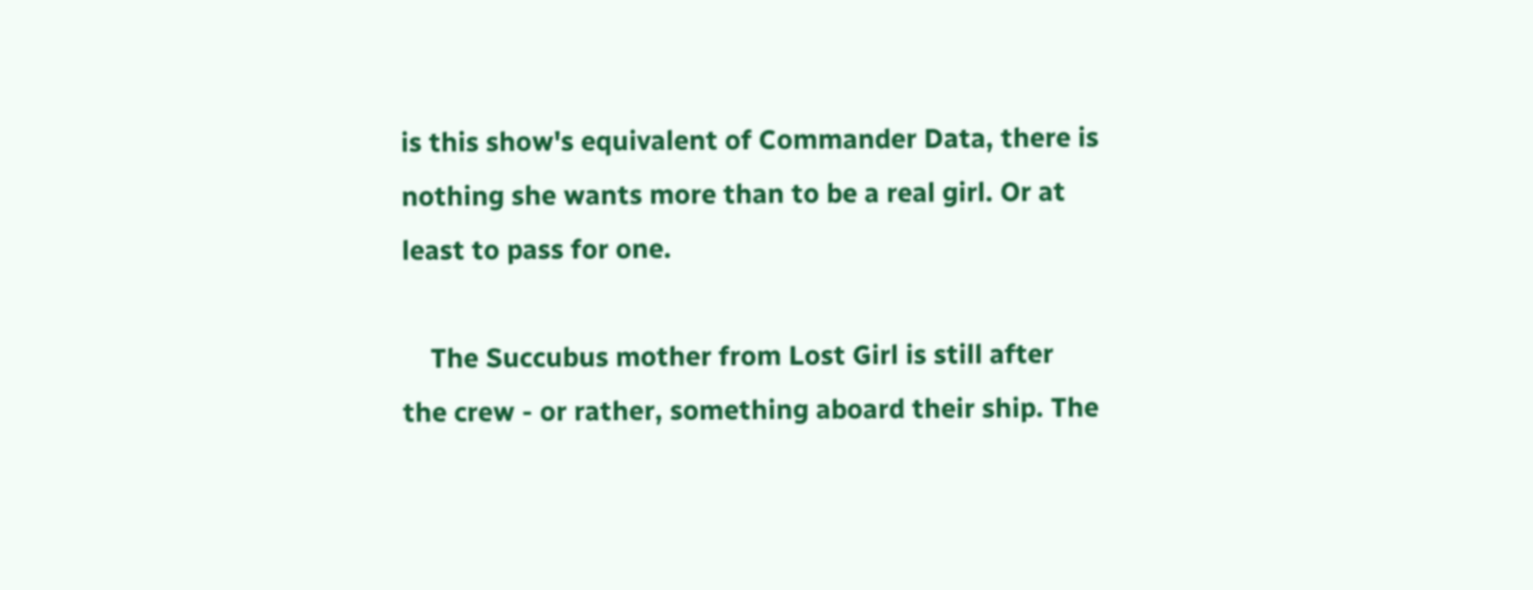is this show's equivalent of Commander Data, there is nothing she wants more than to be a real girl. Or at least to pass for one.

    The Succubus mother from Lost Girl is still after the crew - or rather, something aboard their ship. The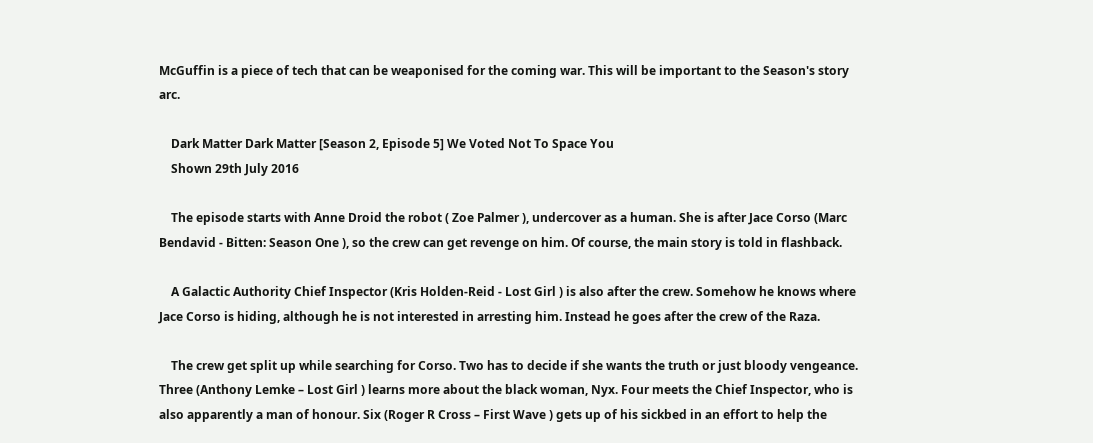McGuffin is a piece of tech that can be weaponised for the coming war. This will be important to the Season's story arc.

    Dark Matter Dark Matter [Season 2, Episode 5] We Voted Not To Space You
    Shown 29th July 2016

    The episode starts with Anne Droid the robot ( Zoe Palmer ), undercover as a human. She is after Jace Corso (Marc Bendavid - Bitten: Season One ), so the crew can get revenge on him. Of course, the main story is told in flashback.

    A Galactic Authority Chief Inspector (Kris Holden-Reid - Lost Girl ) is also after the crew. Somehow he knows where Jace Corso is hiding, although he is not interested in arresting him. Instead he goes after the crew of the Raza.

    The crew get split up while searching for Corso. Two has to decide if she wants the truth or just bloody vengeance. Three (Anthony Lemke – Lost Girl ) learns more about the black woman, Nyx. Four meets the Chief Inspector, who is also apparently a man of honour. Six (Roger R Cross – First Wave ) gets up of his sickbed in an effort to help the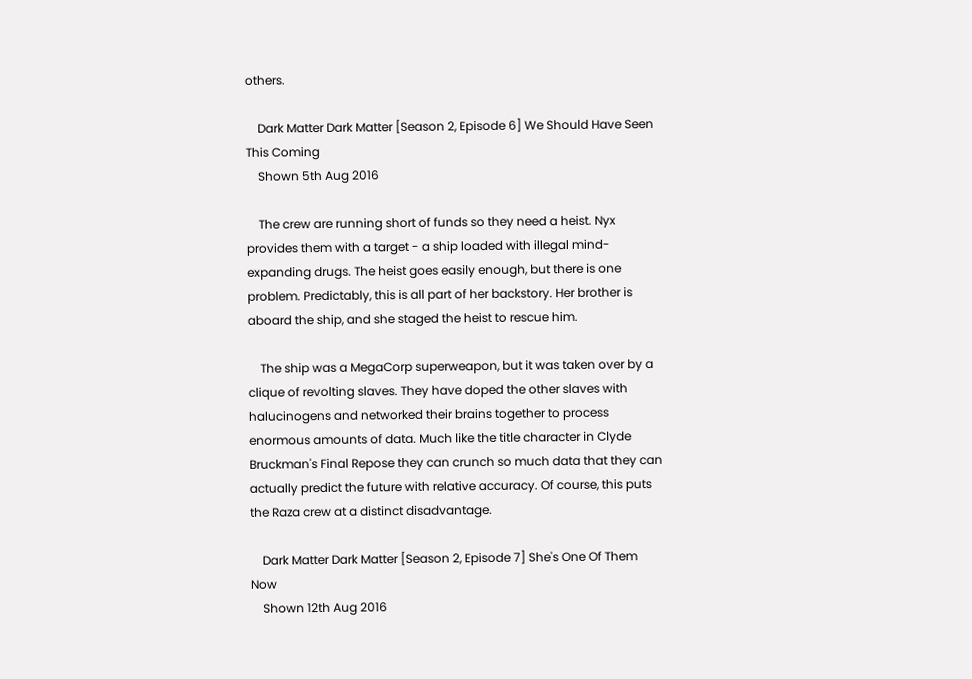others.

    Dark Matter Dark Matter [Season 2, Episode 6] We Should Have Seen This Coming
    Shown 5th Aug 2016

    The crew are running short of funds so they need a heist. Nyx provides them with a target - a ship loaded with illegal mind-expanding drugs. The heist goes easily enough, but there is one problem. Predictably, this is all part of her backstory. Her brother is aboard the ship, and she staged the heist to rescue him.

    The ship was a MegaCorp superweapon, but it was taken over by a clique of revolting slaves. They have doped the other slaves with halucinogens and networked their brains together to process enormous amounts of data. Much like the title character in Clyde Bruckman's Final Repose they can crunch so much data that they can actually predict the future with relative accuracy. Of course, this puts the Raza crew at a distinct disadvantage.

    Dark Matter Dark Matter [Season 2, Episode 7] She's One Of Them Now
    Shown 12th Aug 2016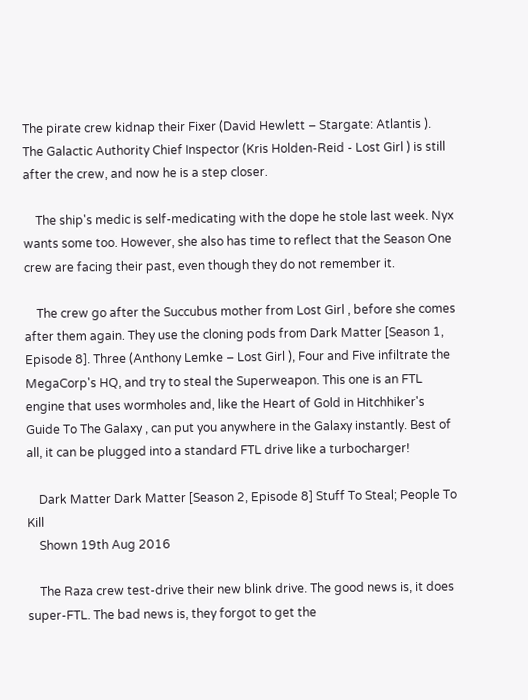The pirate crew kidnap their Fixer (David Hewlett – Stargate: Atlantis ). The Galactic Authority Chief Inspector (Kris Holden-Reid - Lost Girl ) is still after the crew, and now he is a step closer.

    The ship's medic is self-medicating with the dope he stole last week. Nyx wants some too. However, she also has time to reflect that the Season One crew are facing their past, even though they do not remember it.

    The crew go after the Succubus mother from Lost Girl , before she comes after them again. They use the cloning pods from Dark Matter [Season 1, Episode 8]. Three (Anthony Lemke – Lost Girl ), Four and Five infiltrate the MegaCorp's HQ, and try to steal the Superweapon. This one is an FTL engine that uses wormholes and, like the Heart of Gold in Hitchhiker's Guide To The Galaxy , can put you anywhere in the Galaxy instantly. Best of all, it can be plugged into a standard FTL drive like a turbocharger!

    Dark Matter Dark Matter [Season 2, Episode 8] Stuff To Steal; People To Kill
    Shown 19th Aug 2016

    The Raza crew test-drive their new blink drive. The good news is, it does super-FTL. The bad news is, they forgot to get the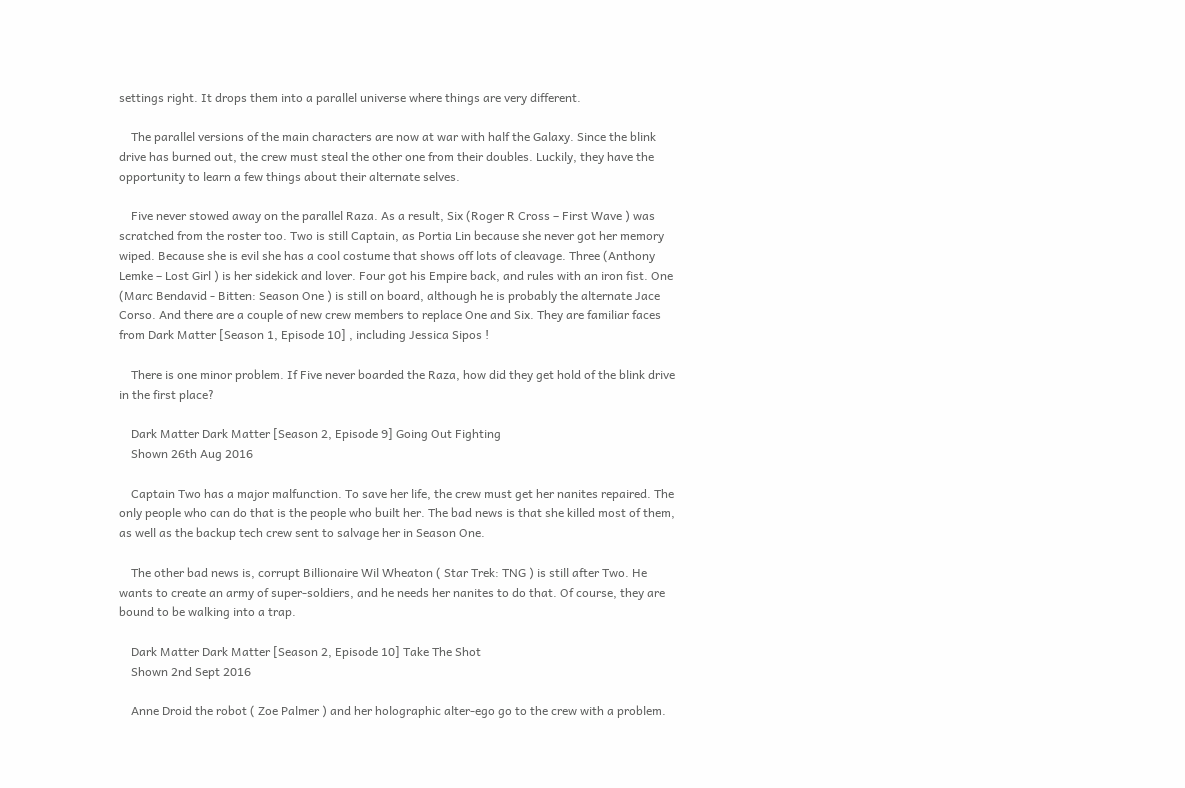settings right. It drops them into a parallel universe where things are very different.

    The parallel versions of the main characters are now at war with half the Galaxy. Since the blink drive has burned out, the crew must steal the other one from their doubles. Luckily, they have the opportunity to learn a few things about their alternate selves.

    Five never stowed away on the parallel Raza. As a result, Six (Roger R Cross – First Wave ) was scratched from the roster too. Two is still Captain, as Portia Lin because she never got her memory wiped. Because she is evil she has a cool costume that shows off lots of cleavage. Three (Anthony Lemke – Lost Girl ) is her sidekick and lover. Four got his Empire back, and rules with an iron fist. One (Marc Bendavid - Bitten: Season One ) is still on board, although he is probably the alternate Jace Corso. And there are a couple of new crew members to replace One and Six. They are familiar faces from Dark Matter [Season 1, Episode 10] , including Jessica Sipos !

    There is one minor problem. If Five never boarded the Raza, how did they get hold of the blink drive in the first place?

    Dark Matter Dark Matter [Season 2, Episode 9] Going Out Fighting
    Shown 26th Aug 2016

    Captain Two has a major malfunction. To save her life, the crew must get her nanites repaired. The only people who can do that is the people who built her. The bad news is that she killed most of them, as well as the backup tech crew sent to salvage her in Season One.

    The other bad news is, corrupt Billionaire Wil Wheaton ( Star Trek: TNG ) is still after Two. He wants to create an army of super-soldiers, and he needs her nanites to do that. Of course, they are bound to be walking into a trap.

    Dark Matter Dark Matter [Season 2, Episode 10] Take The Shot
    Shown 2nd Sept 2016

    Anne Droid the robot ( Zoe Palmer ) and her holographic alter-ego go to the crew with a problem.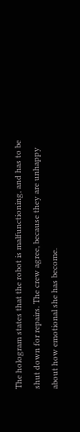The hologram states that the robot is malfunctioning, and has to be shut down for repairs. The crew agree, because they are unhappy about how emotional she has become.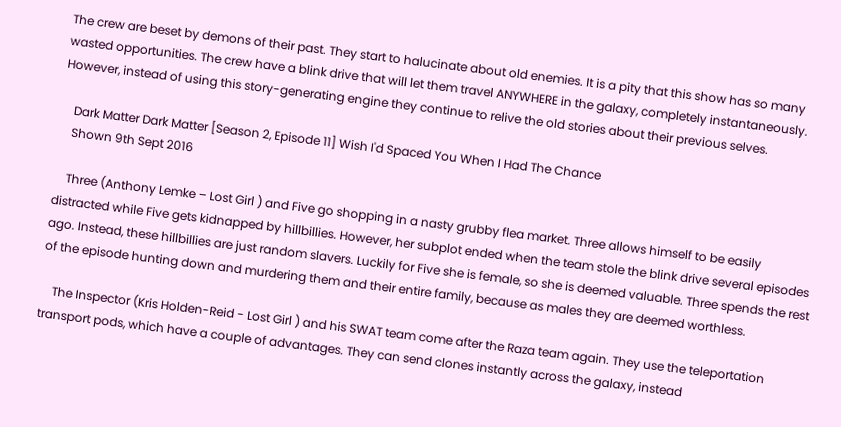The crew are beset by demons of their past. They start to halucinate about old enemies. It is a pity that this show has so many wasted opportunities. The crew have a blink drive that will let them travel ANYWHERE in the galaxy, completely instantaneously. However, instead of using this story-generating engine they continue to relive the old stories about their previous selves.

    Dark Matter Dark Matter [Season 2, Episode 11] Wish I'd Spaced You When I Had The Chance
    Shown 9th Sept 2016

    Three (Anthony Lemke – Lost Girl ) and Five go shopping in a nasty grubby flea market. Three allows himself to be easily distracted while Five gets kidnapped by hillbillies. However, her subplot ended when the team stole the blink drive several episodes ago. Instead, these hillbillies are just random slavers. Luckily for Five she is female, so she is deemed valuable. Three spends the rest of the episode hunting down and murdering them and their entire family, because as males they are deemed worthless.

    The Inspector (Kris Holden-Reid - Lost Girl ) and his SWAT team come after the Raza team again. They use the teleportation transport pods, which have a couple of advantages. They can send clones instantly across the galaxy, instead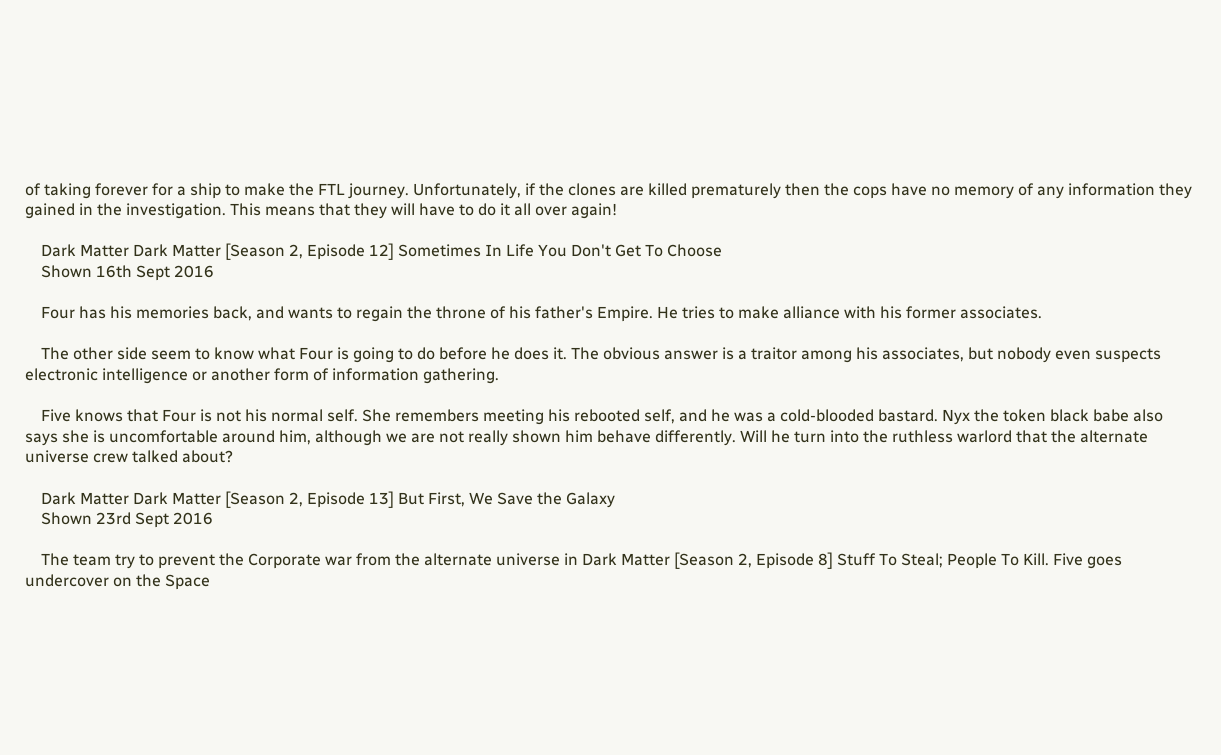of taking forever for a ship to make the FTL journey. Unfortunately, if the clones are killed prematurely then the cops have no memory of any information they gained in the investigation. This means that they will have to do it all over again!

    Dark Matter Dark Matter [Season 2, Episode 12] Sometimes In Life You Don't Get To Choose
    Shown 16th Sept 2016

    Four has his memories back, and wants to regain the throne of his father's Empire. He tries to make alliance with his former associates.

    The other side seem to know what Four is going to do before he does it. The obvious answer is a traitor among his associates, but nobody even suspects electronic intelligence or another form of information gathering.

    Five knows that Four is not his normal self. She remembers meeting his rebooted self, and he was a cold-blooded bastard. Nyx the token black babe also says she is uncomfortable around him, although we are not really shown him behave differently. Will he turn into the ruthless warlord that the alternate universe crew talked about?

    Dark Matter Dark Matter [Season 2, Episode 13] But First, We Save the Galaxy
    Shown 23rd Sept 2016

    The team try to prevent the Corporate war from the alternate universe in Dark Matter [Season 2, Episode 8] Stuff To Steal; People To Kill. Five goes undercover on the Space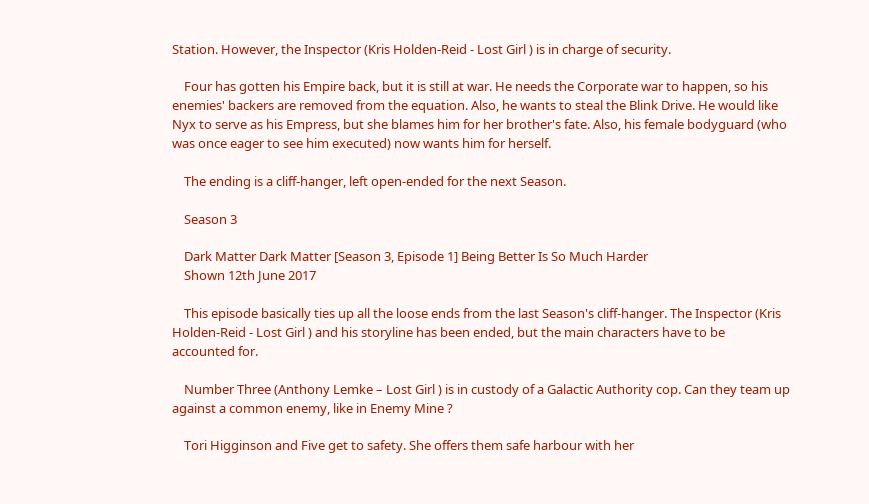Station. However, the Inspector (Kris Holden-Reid - Lost Girl ) is in charge of security.

    Four has gotten his Empire back, but it is still at war. He needs the Corporate war to happen, so his enemies' backers are removed from the equation. Also, he wants to steal the Blink Drive. He would like Nyx to serve as his Empress, but she blames him for her brother's fate. Also, his female bodyguard (who was once eager to see him executed) now wants him for herself.

    The ending is a cliff-hanger, left open-ended for the next Season.

    Season 3

    Dark Matter Dark Matter [Season 3, Episode 1] Being Better Is So Much Harder
    Shown 12th June 2017

    This episode basically ties up all the loose ends from the last Season's cliff-hanger. The Inspector (Kris Holden-Reid - Lost Girl ) and his storyline has been ended, but the main characters have to be accounted for.

    Number Three (Anthony Lemke – Lost Girl ) is in custody of a Galactic Authority cop. Can they team up against a common enemy, like in Enemy Mine ?

    Tori Higginson and Five get to safety. She offers them safe harbour with her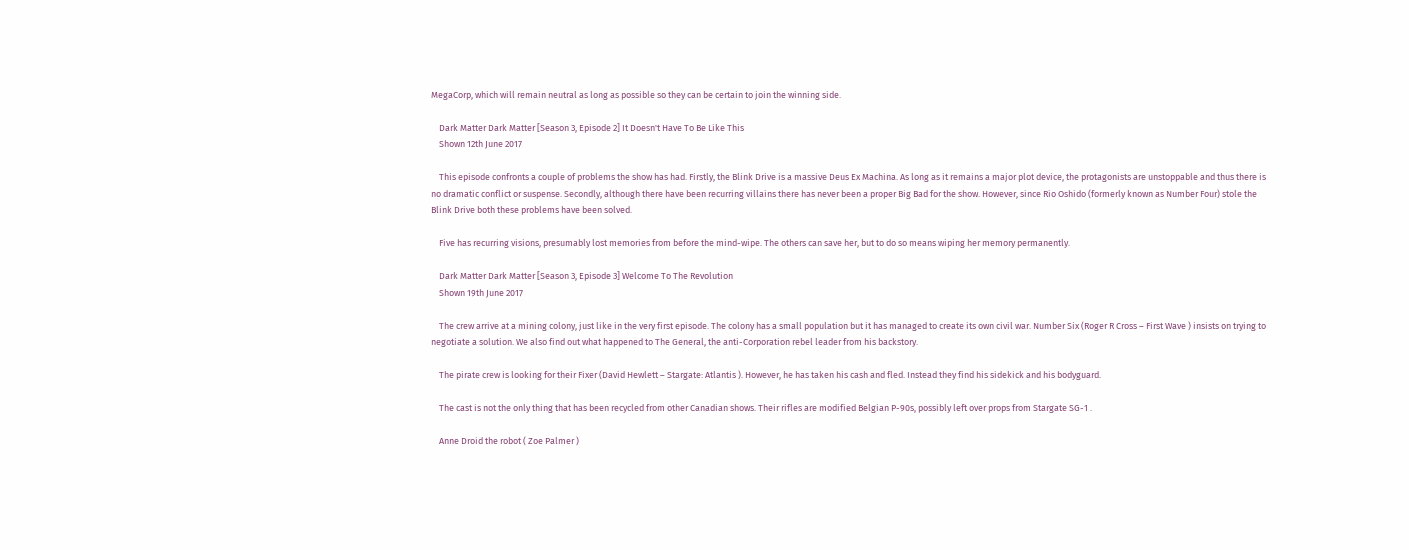MegaCorp, which will remain neutral as long as possible so they can be certain to join the winning side.

    Dark Matter Dark Matter [Season 3, Episode 2] It Doesn't Have To Be Like This
    Shown 12th June 2017

    This episode confronts a couple of problems the show has had. Firstly, the Blink Drive is a massive Deus Ex Machina. As long as it remains a major plot device, the protagonists are unstoppable and thus there is no dramatic conflict or suspense. Secondly, although there have been recurring villains there has never been a proper Big Bad for the show. However, since Rio Oshido (formerly known as Number Four) stole the Blink Drive both these problems have been solved.

    Five has recurring visions, presumably lost memories from before the mind-wipe. The others can save her, but to do so means wiping her memory permanently.

    Dark Matter Dark Matter [Season 3, Episode 3] Welcome To The Revolution
    Shown 19th June 2017

    The crew arrive at a mining colony, just like in the very first episode. The colony has a small population but it has managed to create its own civil war. Number Six (Roger R Cross – First Wave ) insists on trying to negotiate a solution. We also find out what happened to The General, the anti-Corporation rebel leader from his backstory.

    The pirate crew is looking for their Fixer (David Hewlett – Stargate: Atlantis ). However, he has taken his cash and fled. Instead they find his sidekick and his bodyguard.

    The cast is not the only thing that has been recycled from other Canadian shows. Their rifles are modified Belgian P-90s, possibly left over props from Stargate SG-1 .

    Anne Droid the robot ( Zoe Palmer )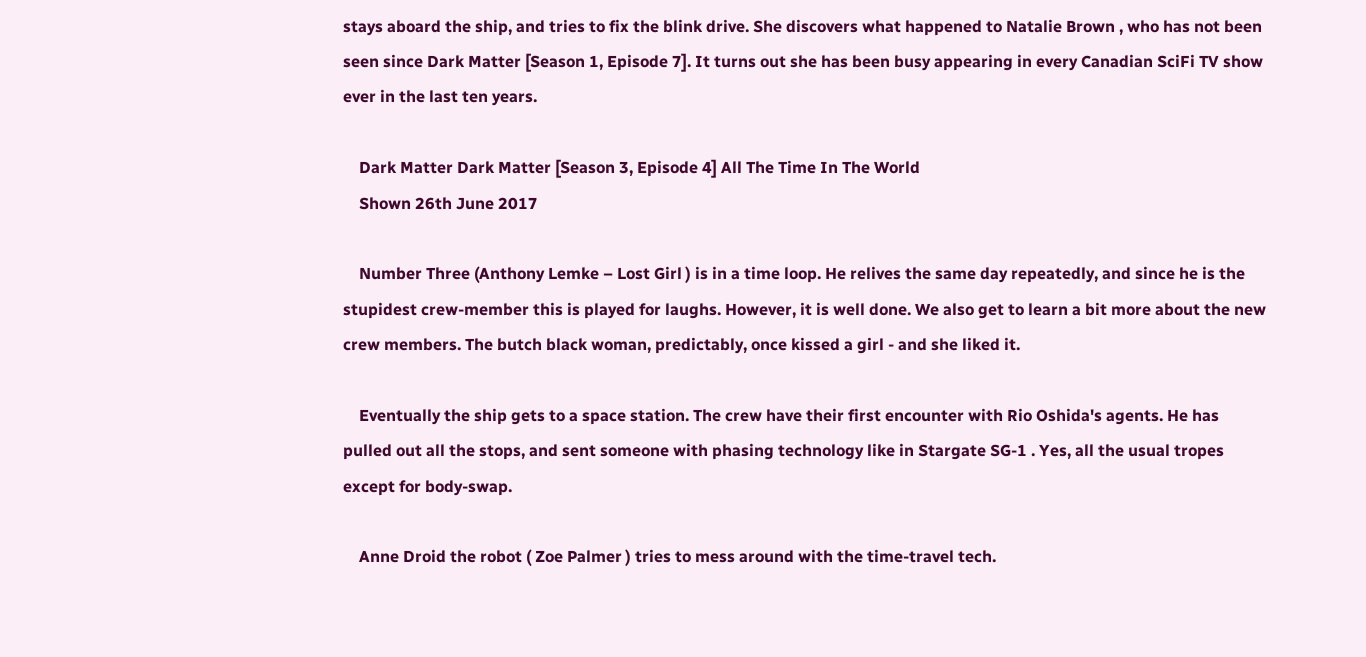stays aboard the ship, and tries to fix the blink drive. She discovers what happened to Natalie Brown , who has not been seen since Dark Matter [Season 1, Episode 7]. It turns out she has been busy appearing in every Canadian SciFi TV show ever in the last ten years.

    Dark Matter Dark Matter [Season 3, Episode 4] All The Time In The World
    Shown 26th June 2017

    Number Three (Anthony Lemke – Lost Girl ) is in a time loop. He relives the same day repeatedly, and since he is the stupidest crew-member this is played for laughs. However, it is well done. We also get to learn a bit more about the new crew members. The butch black woman, predictably, once kissed a girl - and she liked it.

    Eventually the ship gets to a space station. The crew have their first encounter with Rio Oshida's agents. He has pulled out all the stops, and sent someone with phasing technology like in Stargate SG-1 . Yes, all the usual tropes except for body-swap.

    Anne Droid the robot ( Zoe Palmer ) tries to mess around with the time-travel tech.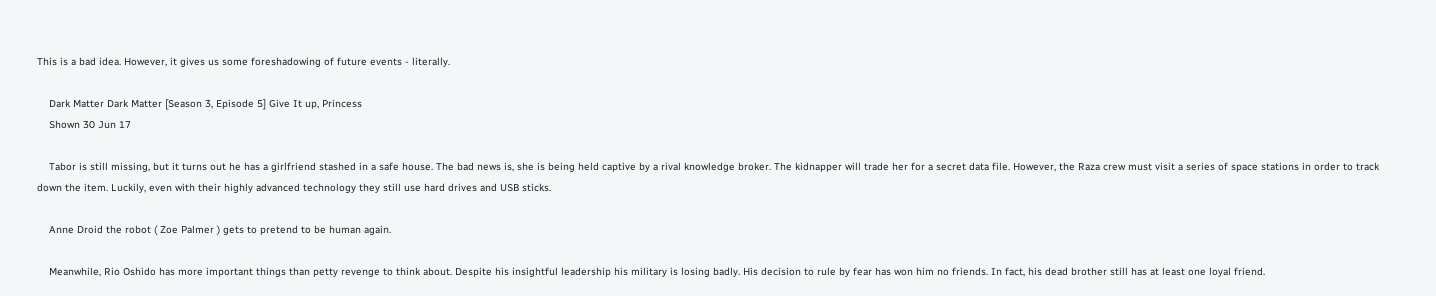This is a bad idea. However, it gives us some foreshadowing of future events - literally.

    Dark Matter Dark Matter [Season 3, Episode 5] Give It up, Princess
    Shown 30 Jun 17

    Tabor is still missing, but it turns out he has a girlfriend stashed in a safe house. The bad news is, she is being held captive by a rival knowledge broker. The kidnapper will trade her for a secret data file. However, the Raza crew must visit a series of space stations in order to track down the item. Luckily, even with their highly advanced technology they still use hard drives and USB sticks.

    Anne Droid the robot ( Zoe Palmer ) gets to pretend to be human again.

    Meanwhile, Rio Oshido has more important things than petty revenge to think about. Despite his insightful leadership his military is losing badly. His decision to rule by fear has won him no friends. In fact, his dead brother still has at least one loyal friend.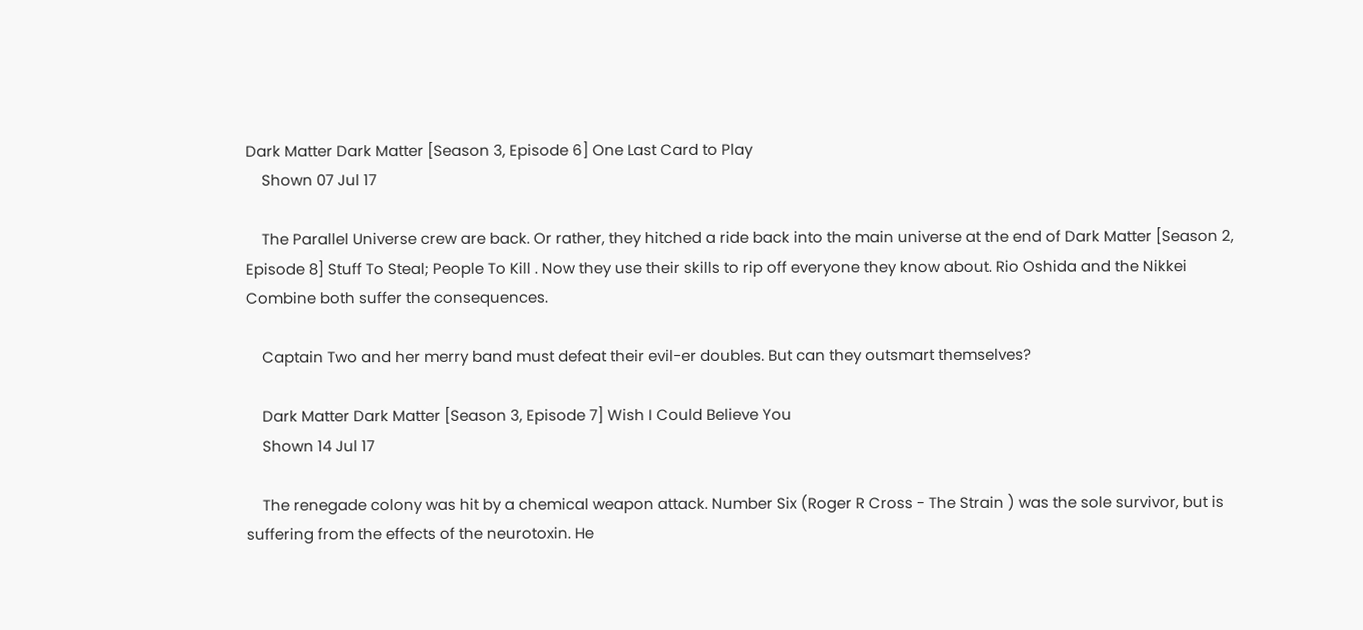Dark Matter Dark Matter [Season 3, Episode 6] One Last Card to Play
    Shown 07 Jul 17

    The Parallel Universe crew are back. Or rather, they hitched a ride back into the main universe at the end of Dark Matter [Season 2, Episode 8] Stuff To Steal; People To Kill . Now they use their skills to rip off everyone they know about. Rio Oshida and the Nikkei Combine both suffer the consequences.

    Captain Two and her merry band must defeat their evil-er doubles. But can they outsmart themselves?

    Dark Matter Dark Matter [Season 3, Episode 7] Wish I Could Believe You
    Shown 14 Jul 17

    The renegade colony was hit by a chemical weapon attack. Number Six (Roger R Cross - The Strain ) was the sole survivor, but is suffering from the effects of the neurotoxin. He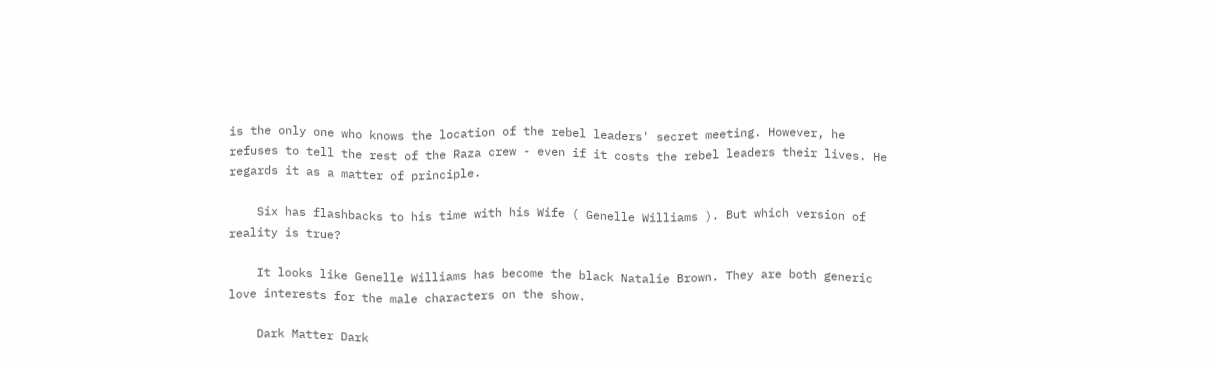is the only one who knows the location of the rebel leaders' secret meeting. However, he refuses to tell the rest of the Raza crew - even if it costs the rebel leaders their lives. He regards it as a matter of principle.

    Six has flashbacks to his time with his Wife ( Genelle Williams ). But which version of reality is true?

    It looks like Genelle Williams has become the black Natalie Brown. They are both generic love interests for the male characters on the show.

    Dark Matter Dark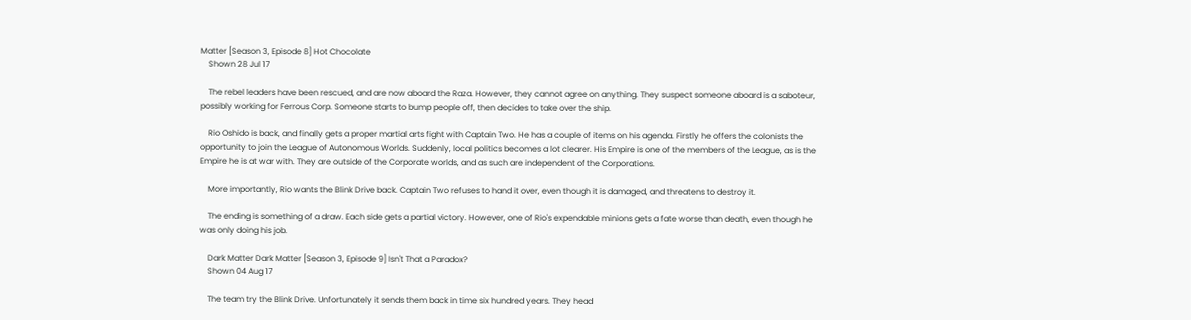Matter [Season 3, Episode 8] Hot Chocolate
    Shown 28 Jul 17

    The rebel leaders have been rescued, and are now aboard the Raza. However, they cannot agree on anything. They suspect someone aboard is a saboteur, possibly working for Ferrous Corp. Someone starts to bump people off, then decides to take over the ship.

    Rio Oshido is back, and finally gets a proper martial arts fight with Captain Two. He has a couple of items on his agenda. Firstly he offers the colonists the opportunity to join the League of Autonomous Worlds. Suddenly, local politics becomes a lot clearer. His Empire is one of the members of the League, as is the Empire he is at war with. They are outside of the Corporate worlds, and as such are independent of the Corporations.

    More importantly, Rio wants the Blink Drive back. Captain Two refuses to hand it over, even though it is damaged, and threatens to destroy it.

    The ending is something of a draw. Each side gets a partial victory. However, one of Rio's expendable minions gets a fate worse than death, even though he was only doing his job.

    Dark Matter Dark Matter [Season 3, Episode 9] Isn't That a Paradox?
    Shown 04 Aug 17

    The team try the Blink Drive. Unfortunately it sends them back in time six hundred years. They head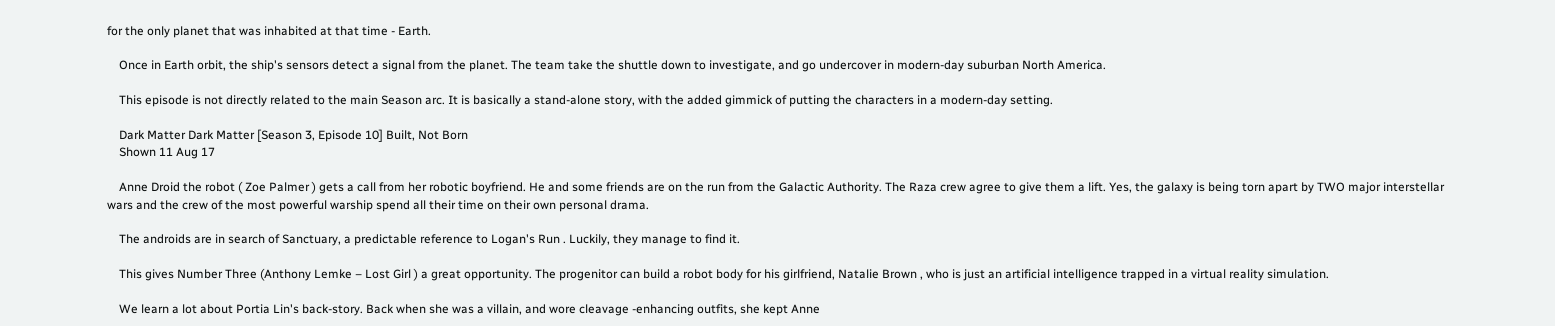for the only planet that was inhabited at that time - Earth.

    Once in Earth orbit, the ship's sensors detect a signal from the planet. The team take the shuttle down to investigate, and go undercover in modern-day suburban North America.

    This episode is not directly related to the main Season arc. It is basically a stand-alone story, with the added gimmick of putting the characters in a modern-day setting.

    Dark Matter Dark Matter [Season 3, Episode 10] Built, Not Born
    Shown 11 Aug 17

    Anne Droid the robot ( Zoe Palmer ) gets a call from her robotic boyfriend. He and some friends are on the run from the Galactic Authority. The Raza crew agree to give them a lift. Yes, the galaxy is being torn apart by TWO major interstellar wars and the crew of the most powerful warship spend all their time on their own personal drama.

    The androids are in search of Sanctuary, a predictable reference to Logan's Run . Luckily, they manage to find it.

    This gives Number Three (Anthony Lemke – Lost Girl ) a great opportunity. The progenitor can build a robot body for his girlfriend, Natalie Brown , who is just an artificial intelligence trapped in a virtual reality simulation.

    We learn a lot about Portia Lin's back-story. Back when she was a villain, and wore cleavage -enhancing outfits, she kept Anne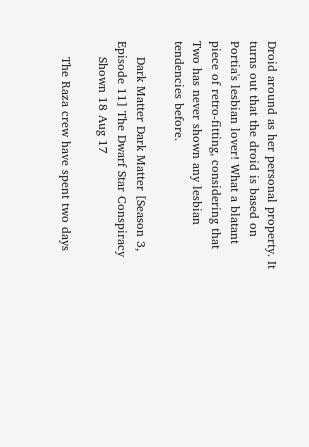Droid around as her personal property. It turns out that the droid is based on Portia's lesbian lover! What a blatant piece of retro-fitting, considering that Two has never shown any lesbian tendencies before.

    Dark Matter Dark Matter [Season 3, Episode 11] The Dwarf Star Conspiracy
    Shown 18 Aug 17

    The Raza crew have spent two days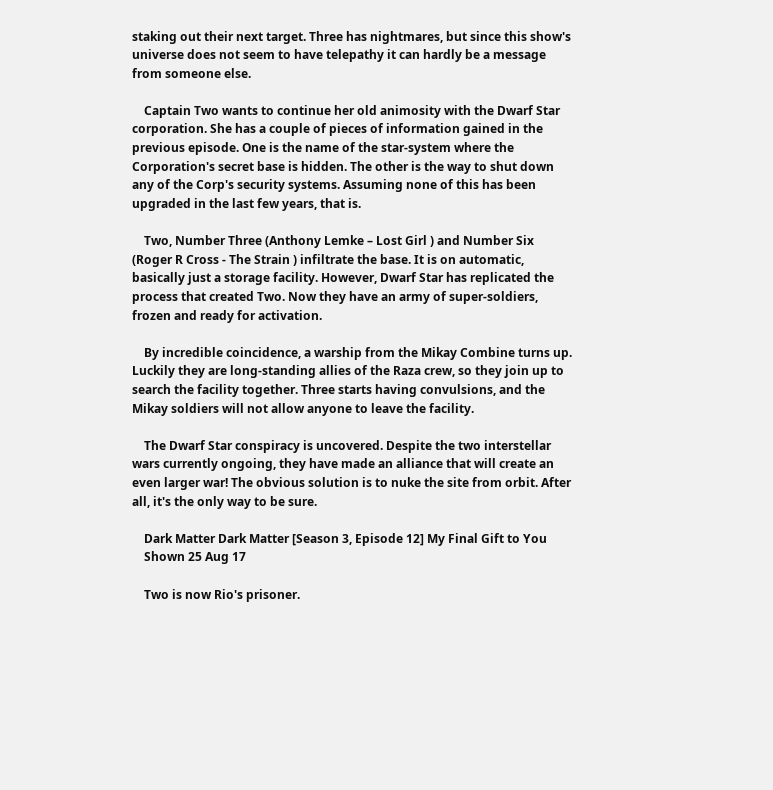staking out their next target. Three has nightmares, but since this show's universe does not seem to have telepathy it can hardly be a message from someone else.

    Captain Two wants to continue her old animosity with the Dwarf Star corporation. She has a couple of pieces of information gained in the previous episode. One is the name of the star-system where the Corporation's secret base is hidden. The other is the way to shut down any of the Corp's security systems. Assuming none of this has been upgraded in the last few years, that is.

    Two, Number Three (Anthony Lemke – Lost Girl ) and Number Six (Roger R Cross - The Strain ) infiltrate the base. It is on automatic, basically just a storage facility. However, Dwarf Star has replicated the process that created Two. Now they have an army of super-soldiers, frozen and ready for activation.

    By incredible coincidence, a warship from the Mikay Combine turns up. Luckily they are long-standing allies of the Raza crew, so they join up to search the facility together. Three starts having convulsions, and the Mikay soldiers will not allow anyone to leave the facility.

    The Dwarf Star conspiracy is uncovered. Despite the two interstellar wars currently ongoing, they have made an alliance that will create an even larger war! The obvious solution is to nuke the site from orbit. After all, it's the only way to be sure.

    Dark Matter Dark Matter [Season 3, Episode 12] My Final Gift to You
    Shown 25 Aug 17

    Two is now Rio's prisoner.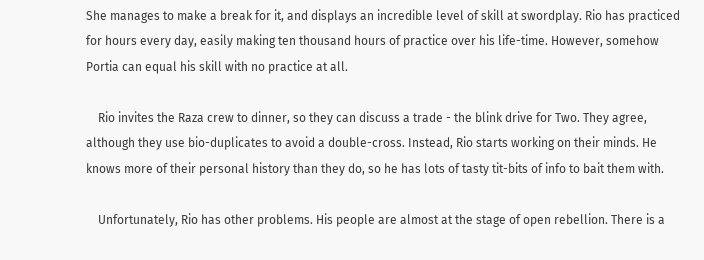She manages to make a break for it, and displays an incredible level of skill at swordplay. Rio has practiced for hours every day, easily making ten thousand hours of practice over his life-time. However, somehow Portia can equal his skill with no practice at all.

    Rio invites the Raza crew to dinner, so they can discuss a trade - the blink drive for Two. They agree, although they use bio-duplicates to avoid a double-cross. Instead, Rio starts working on their minds. He knows more of their personal history than they do, so he has lots of tasty tit-bits of info to bait them with.

    Unfortunately, Rio has other problems. His people are almost at the stage of open rebellion. There is a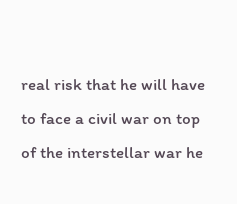real risk that he will have to face a civil war on top of the interstellar war he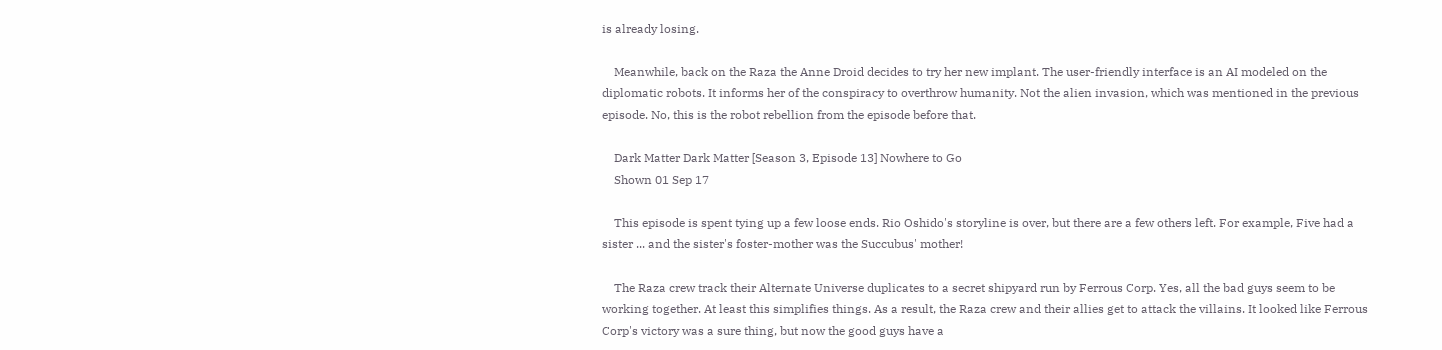is already losing.

    Meanwhile, back on the Raza the Anne Droid decides to try her new implant. The user-friendly interface is an AI modeled on the diplomatic robots. It informs her of the conspiracy to overthrow humanity. Not the alien invasion, which was mentioned in the previous episode. No, this is the robot rebellion from the episode before that.

    Dark Matter Dark Matter [Season 3, Episode 13] Nowhere to Go
    Shown 01 Sep 17

    This episode is spent tying up a few loose ends. Rio Oshido's storyline is over, but there are a few others left. For example, Five had a sister ... and the sister's foster-mother was the Succubus' mother!

    The Raza crew track their Alternate Universe duplicates to a secret shipyard run by Ferrous Corp. Yes, all the bad guys seem to be working together. At least this simplifies things. As a result, the Raza crew and their allies get to attack the villains. It looked like Ferrous Corp's victory was a sure thing, but now the good guys have a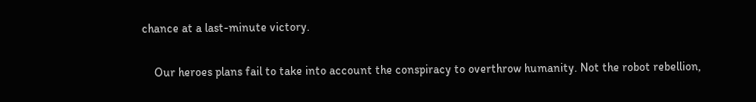chance at a last-minute victory.

    Our heroes plans fail to take into account the conspiracy to overthrow humanity. Not the robot rebellion,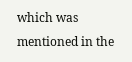which was mentioned in the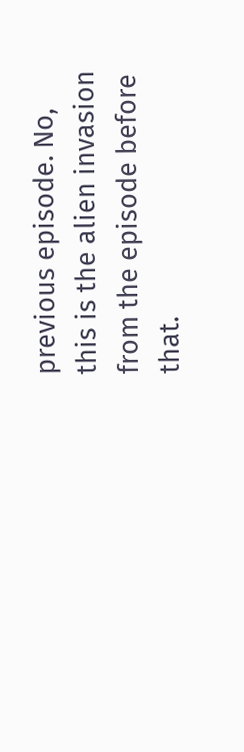previous episode. No, this is the alien invasion from the episode before that.